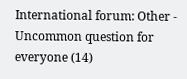International forum: Other - Uncommon question for everyone (14)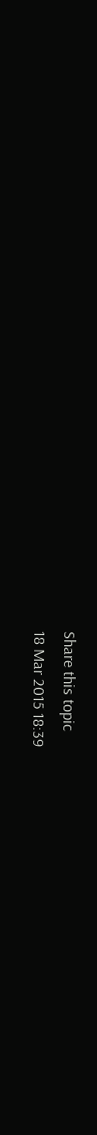Share this topic
18 Mar 2015 18:39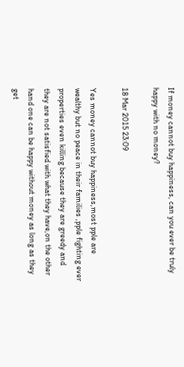If money cannot buy happiness, can you ever be truly happy with no money?

18 Mar 2015 23:09

Yes money cannot buy happiness,most pple are wealthy but no peace in their families ,pple fighting ever properties even killing because they are greedy and they are not satisfied with what they have,on the other hand one can be happy without money as long as they get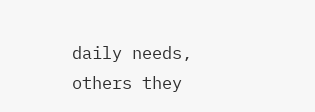daily needs, others they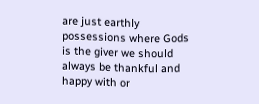are just earthly possessions where Gods is the giver we should always be thankful and happy with or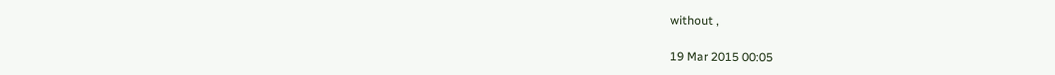without ,

19 Mar 2015 00:05